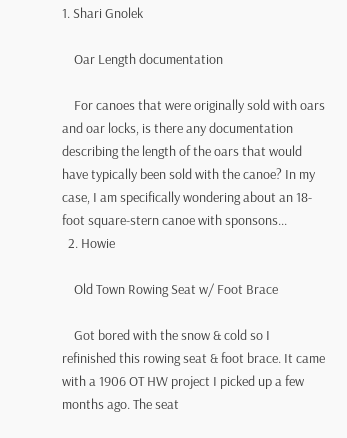1. Shari Gnolek

    Oar Length documentation

    For canoes that were originally sold with oars and oar locks, is there any documentation describing the length of the oars that would have typically been sold with the canoe? In my case, I am specifically wondering about an 18-foot square-stern canoe with sponsons...
  2. Howie

    Old Town Rowing Seat w/ Foot Brace

    Got bored with the snow & cold so I refinished this rowing seat & foot brace. It came with a 1906 OT HW project I picked up a few months ago. The seat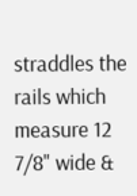straddles the rails which measure 12 7/8" wide &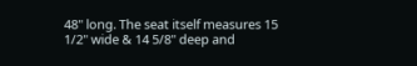48" long. The seat itself measures 15 1/2" wide & 14 5/8" deep and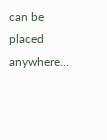can be placed anywhere...